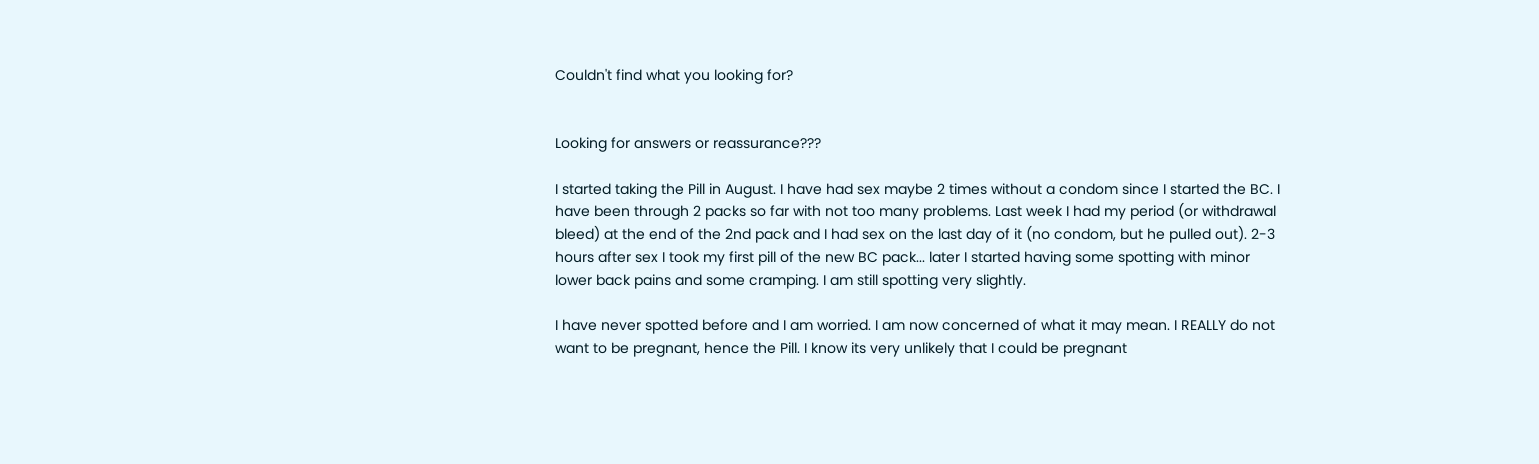Couldn't find what you looking for?


Looking for answers or reassurance???

I started taking the Pill in August. I have had sex maybe 2 times without a condom since I started the BC. I have been through 2 packs so far with not too many problems. Last week I had my period (or withdrawal bleed) at the end of the 2nd pack and I had sex on the last day of it (no condom, but he pulled out). 2-3 hours after sex I took my first pill of the new BC pack... later I started having some spotting with minor lower back pains and some cramping. I am still spotting very slightly.

I have never spotted before and I am worried. I am now concerned of what it may mean. I REALLY do not want to be pregnant, hence the Pill. I know its very unlikely that I could be pregnant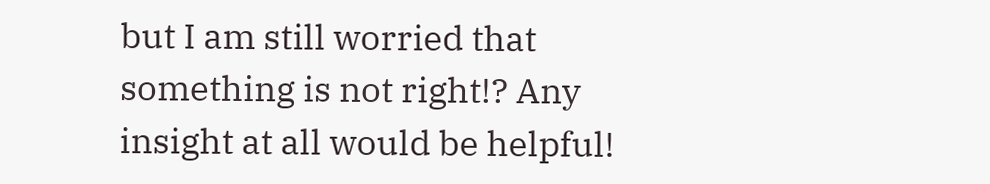but I am still worried that something is not right!? Any insight at all would be helpful!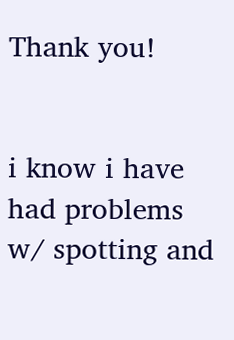Thank you!


i know i have had problems w/ spotting and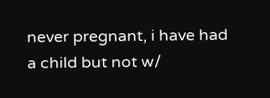never pregnant, i have had a child but not w/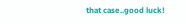that case..good luck!